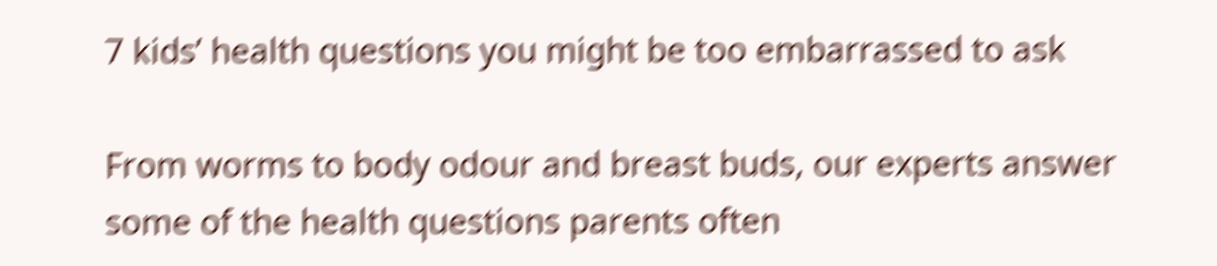7 kids’ health questions you might be too embarrassed to ask

From worms to body odour and breast buds, our experts answer some of the health questions parents often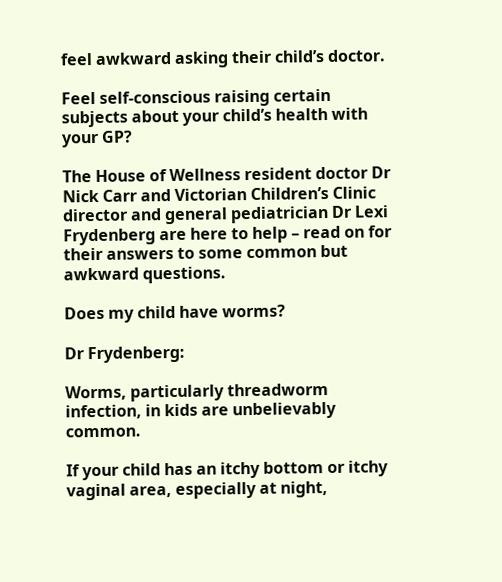feel awkward asking their child’s doctor.

Feel self-conscious raising certain subjects about your child’s health with your GP?

The House of Wellness resident doctor Dr Nick Carr and Victorian Children’s Clinic director and general pediatrician Dr Lexi Frydenberg are here to help – read on for their answers to some common but awkward questions.

Does my child have worms?

Dr Frydenberg:

Worms, particularly threadworm infection, in kids are unbelievably common.

If your child has an itchy bottom or itchy vaginal area, especially at night,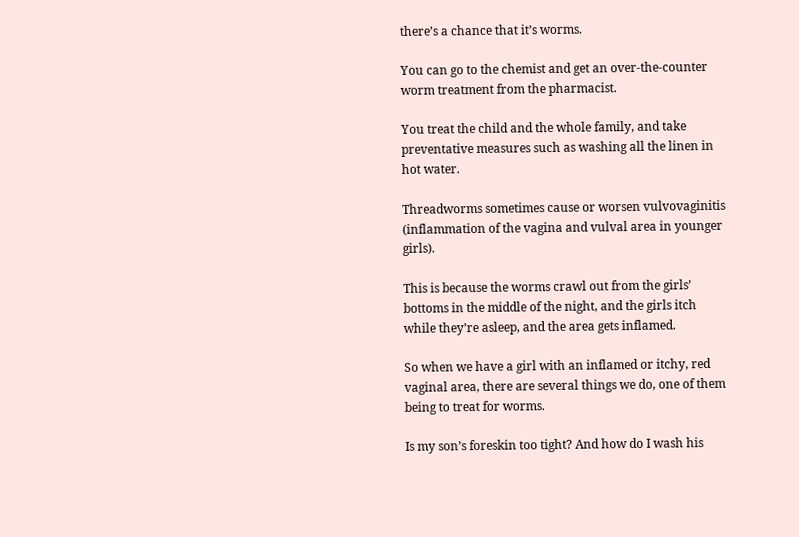there’s a chance that it’s worms.

You can go to the chemist and get an over-the-counter worm treatment from the pharmacist.

You treat the child and the whole family, and take preventative measures such as washing all the linen in hot water.

Threadworms sometimes cause or worsen vulvovaginitis (inflammation of the vagina and vulval area in younger girls).

This is because the worms crawl out from the girls’ bottoms in the middle of the night, and the girls itch while they’re asleep, and the area gets inflamed.

So when we have a girl with an inflamed or itchy, red vaginal area, there are several things we do, one of them being to treat for worms.

Is my son’s foreskin too tight? And how do I wash his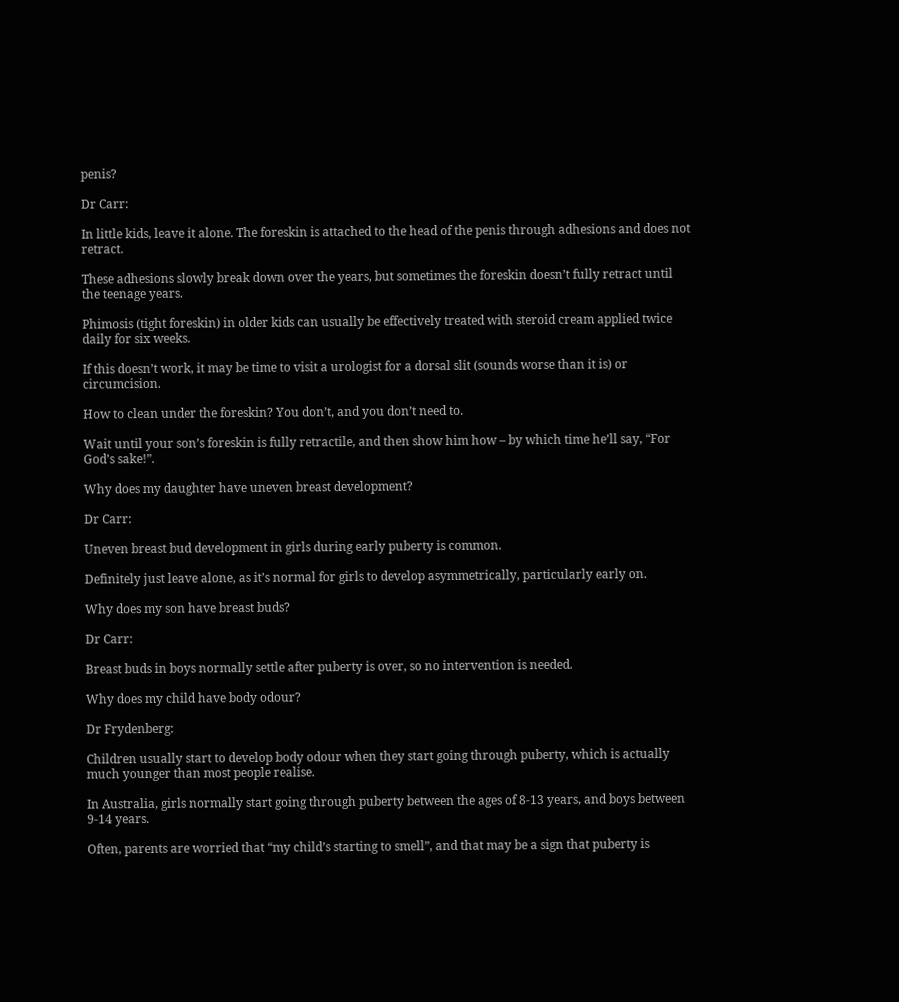penis?

Dr Carr:

In little kids, leave it alone. The foreskin is attached to the head of the penis through adhesions and does not retract.

These adhesions slowly break down over the years, but sometimes the foreskin doesn’t fully retract until the teenage years.

Phimosis (tight foreskin) in older kids can usually be effectively treated with steroid cream applied twice daily for six weeks.

If this doesn’t work, it may be time to visit a urologist for a dorsal slit (sounds worse than it is) or circumcision.

How to clean under the foreskin? You don’t, and you don’t need to.

Wait until your son’s foreskin is fully retractile, and then show him how – by which time he’ll say, “For God’s sake!”.

Why does my daughter have uneven breast development?

Dr Carr:

Uneven breast bud development in girls during early puberty is common.

Definitely just leave alone, as it’s normal for girls to develop asymmetrically, particularly early on.

Why does my son have breast buds?

Dr Carr:

Breast buds in boys normally settle after puberty is over, so no intervention is needed.

Why does my child have body odour?

Dr Frydenberg:

Children usually start to develop body odour when they start going through puberty, which is actually much younger than most people realise.

In Australia, girls normally start going through puberty between the ages of 8-13 years, and boys between 9-14 years.

Often, parents are worried that “my child’s starting to smell”, and that may be a sign that puberty is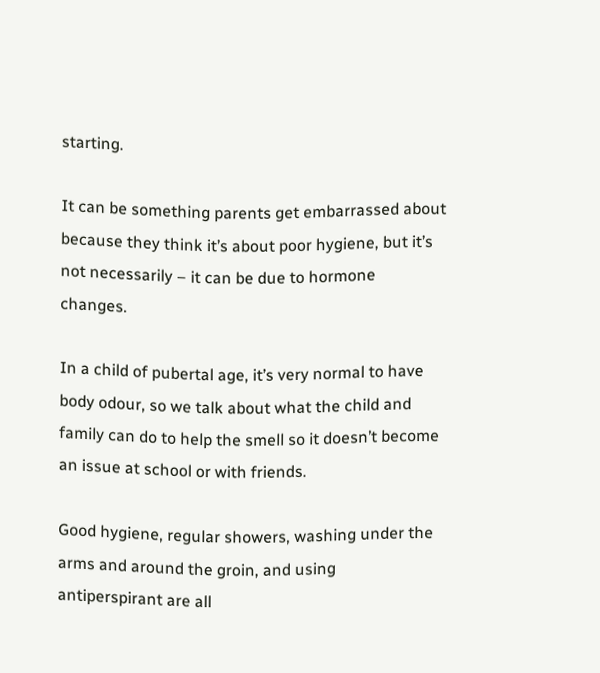starting.

It can be something parents get embarrassed about because they think it’s about poor hygiene, but it’s not necessarily – it can be due to hormone changes.

In a child of pubertal age, it’s very normal to have body odour, so we talk about what the child and family can do to help the smell so it doesn’t become an issue at school or with friends.

Good hygiene, regular showers, washing under the arms and around the groin, and using antiperspirant are all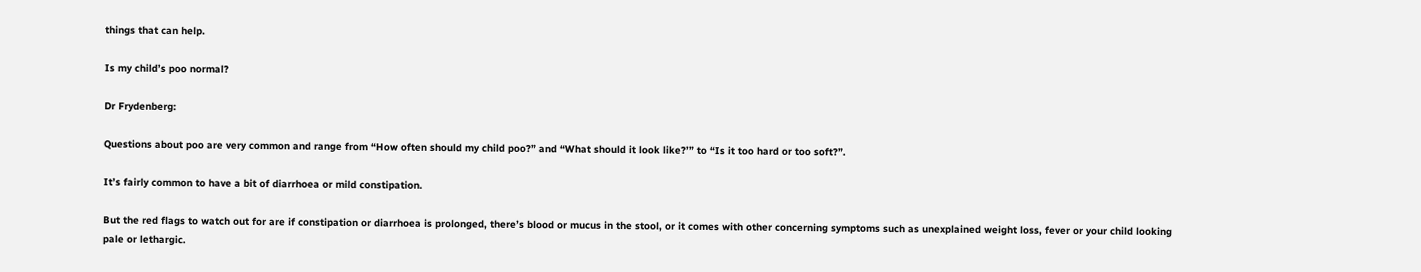things that can help.

Is my child’s poo normal?

Dr Frydenberg:

Questions about poo are very common and range from “How often should my child poo?” and “What should it look like?’” to “Is it too hard or too soft?”.

It’s fairly common to have a bit of diarrhoea or mild constipation.

But the red flags to watch out for are if constipation or diarrhoea is prolonged, there’s blood or mucus in the stool, or it comes with other concerning symptoms such as unexplained weight loss, fever or your child looking pale or lethargic.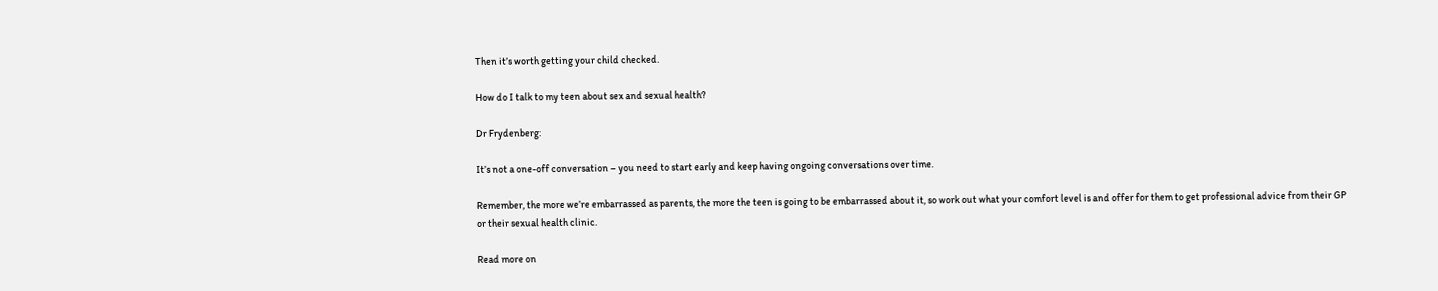Then it’s worth getting your child checked.

How do I talk to my teen about sex and sexual health?

Dr Frydenberg:

It’s not a one-off conversation – you need to start early and keep having ongoing conversations over time.

Remember, the more we’re embarrassed as parents, the more the teen is going to be embarrassed about it, so work out what your comfort level is and offer for them to get professional advice from their GP or their sexual health clinic.

Read more on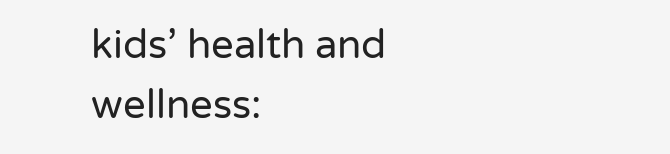kids’ health and wellness: